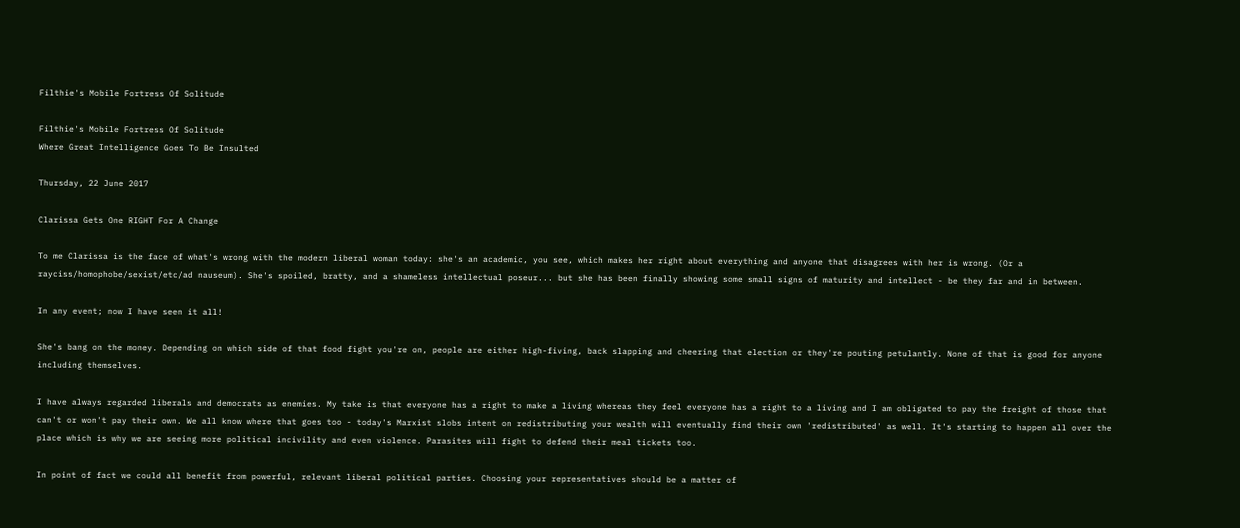Filthie's Mobile Fortress Of Solitude

Filthie's Mobile Fortress Of Solitude
Where Great Intelligence Goes To Be Insulted

Thursday, 22 June 2017

Clarissa Gets One RIGHT For A Change

To me Clarissa is the face of what's wrong with the modern liberal woman today: she's an academic, you see, which makes her right about everything and anyone that disagrees with her is wrong. (Or a rayciss/homophobe/sexist/etc/ad nauseum). She's spoiled, bratty, and a shameless intellectual poseur... but she has been finally showing some small signs of maturity and intellect - be they far and in between.

In any event; now I have seen it all!

She's bang on the money. Depending on which side of that food fight you're on, people are either high-fiving, back slapping and cheering that election or they're pouting petulantly. None of that is good for anyone including themselves.

I have always regarded liberals and democrats as enemies. My take is that everyone has a right to make a living whereas they feel everyone has a right to a living and I am obligated to pay the freight of those that can't or won't pay their own. We all know where that goes too - today's Marxist slobs intent on redistributing your wealth will eventually find their own 'redistributed' as well. It's starting to happen all over the place which is why we are seeing more political incivility and even violence. Parasites will fight to defend their meal tickets too.

In point of fact we could all benefit from powerful, relevant liberal political parties. Choosing your representatives should be a matter of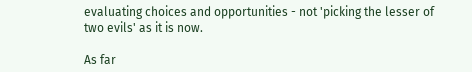evaluating choices and opportunities - not 'picking the lesser of two evils' as it is now.

As far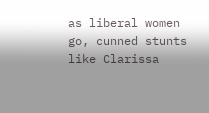as liberal women go, cunned stunts like Clarissa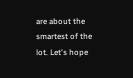are about the smartest of the lot. Let's hope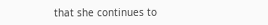that she continues to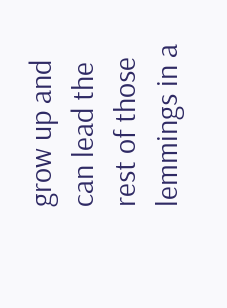grow up and can lead the rest of those lemmings in a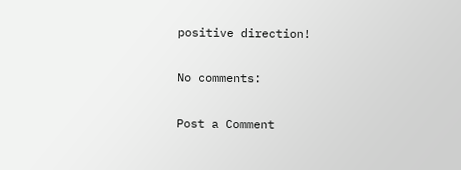positive direction!

No comments:

Post a Comment